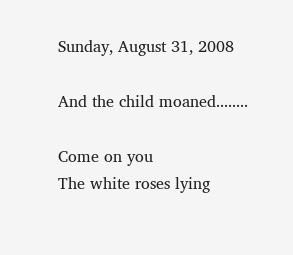Sunday, August 31, 2008

And the child moaned........

Come on you
The white roses lying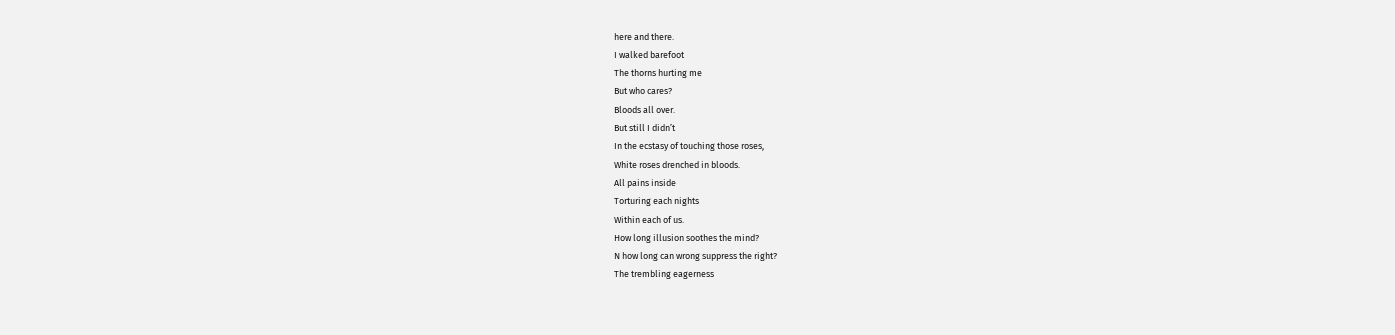here and there.
I walked barefoot
The thorns hurting me
But who cares?
Bloods all over.
But still I didn’t
In the ecstasy of touching those roses,
White roses drenched in bloods.
All pains inside
Torturing each nights
Within each of us.
How long illusion soothes the mind?
N how long can wrong suppress the right?
The trembling eagerness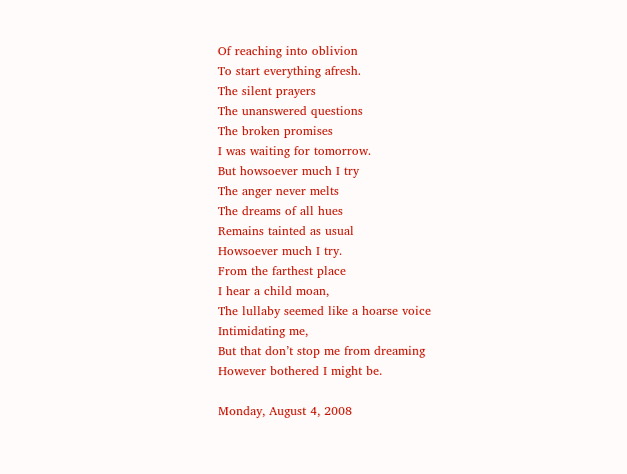Of reaching into oblivion
To start everything afresh.
The silent prayers
The unanswered questions
The broken promises
I was waiting for tomorrow.
But howsoever much I try
The anger never melts
The dreams of all hues
Remains tainted as usual
Howsoever much I try.
From the farthest place
I hear a child moan,
The lullaby seemed like a hoarse voice
Intimidating me,
But that don’t stop me from dreaming
However bothered I might be.

Monday, August 4, 2008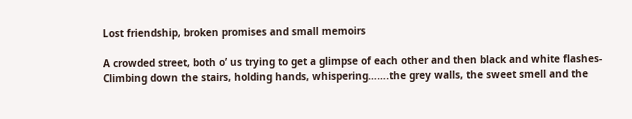Lost friendship, broken promises and small memoirs

A crowded street, both o’ us trying to get a glimpse of each other and then black and white flashes-Climbing down the stairs, holding hands, whispering…….the grey walls, the sweet smell and the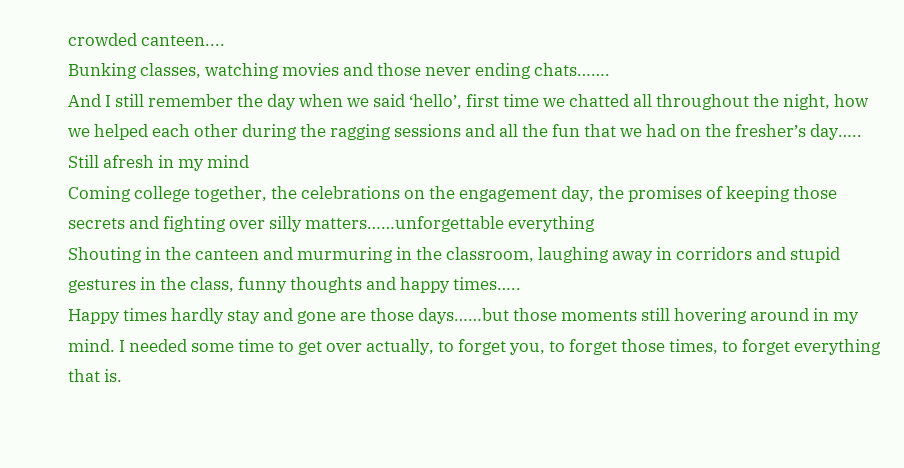crowded canteen....
Bunking classes, watching movies and those never ending chats…….
And I still remember the day when we said ‘hello’, first time we chatted all throughout the night, how we helped each other during the ragging sessions and all the fun that we had on the fresher’s day….. Still afresh in my mind
Coming college together, the celebrations on the engagement day, the promises of keeping those secrets and fighting over silly matters……unforgettable everything
Shouting in the canteen and murmuring in the classroom, laughing away in corridors and stupid gestures in the class, funny thoughts and happy times…..
Happy times hardly stay and gone are those days……but those moments still hovering around in my mind. I needed some time to get over actually, to forget you, to forget those times, to forget everything that is.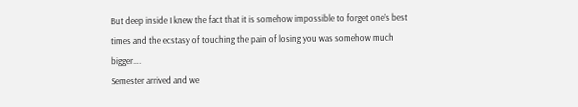But deep inside I knew the fact that it is somehow impossible to forget one’s best times and the ecstasy of touching the pain of losing you was somehow much bigger….
Semester arrived and we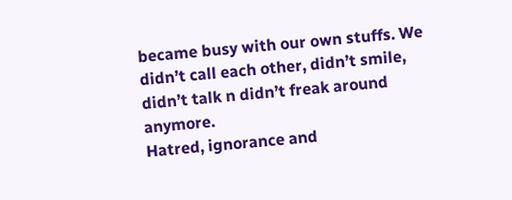became busy with our own stuffs. We didn’t call each other, didn’t smile, didn’t talk n didn’t freak around anymore.
Hatred, ignorance and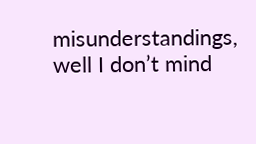misunderstandings, well I don’t mind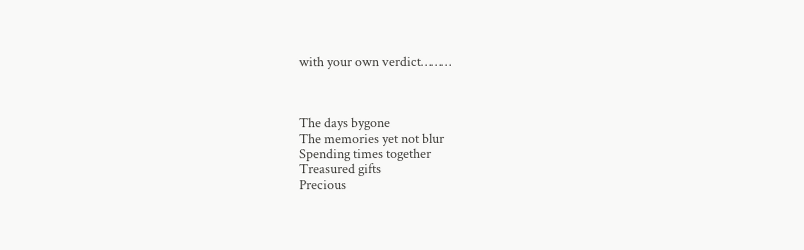with your own verdict………



The days bygone
The memories yet not blur
Spending times together
Treasured gifts
Precious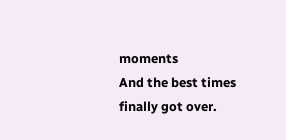moments
And the best times finally got over.